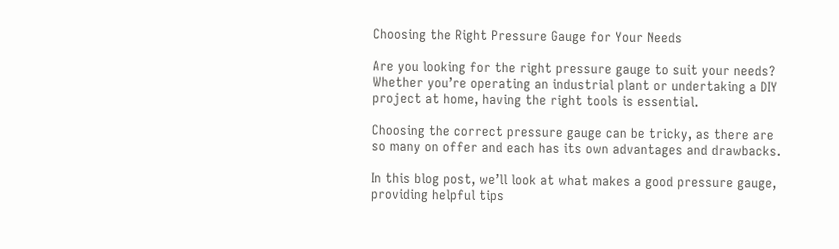Choosing the Right Pressure Gauge for Your Needs

Are you looking for the right pressure gauge to suit your needs? Whether you’re operating an industrial plant or undertaking a DIY project at home, having the right tools is essential.

Choosing the correct pressure gauge can be tricky, as there are so many on offer and each has its own advantages and drawbacks.

In this blog post, we’ll look at what makes a good pressure gauge, providing helpful tips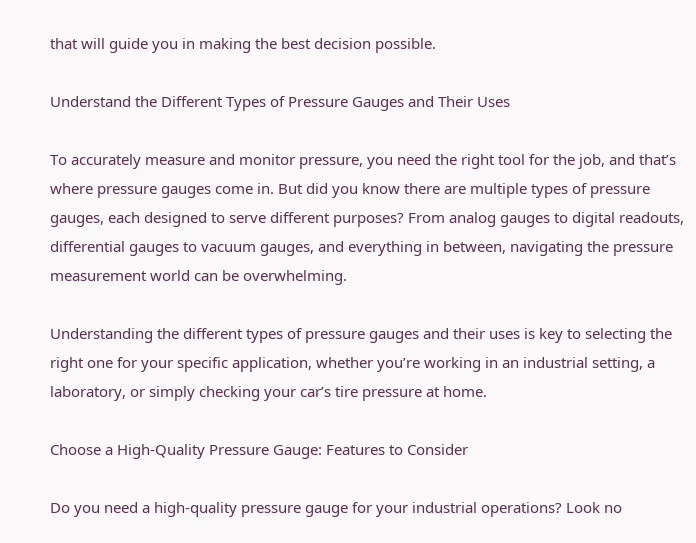that will guide you in making the best decision possible.

Understand the Different Types of Pressure Gauges and Their Uses

To accurately measure and monitor pressure, you need the right tool for the job, and that’s where pressure gauges come in. But did you know there are multiple types of pressure gauges, each designed to serve different purposes? From analog gauges to digital readouts, differential gauges to vacuum gauges, and everything in between, navigating the pressure measurement world can be overwhelming.

Understanding the different types of pressure gauges and their uses is key to selecting the right one for your specific application, whether you’re working in an industrial setting, a laboratory, or simply checking your car’s tire pressure at home.

Choose a High-Quality Pressure Gauge: Features to Consider

Do you need a high-quality pressure gauge for your industrial operations? Look no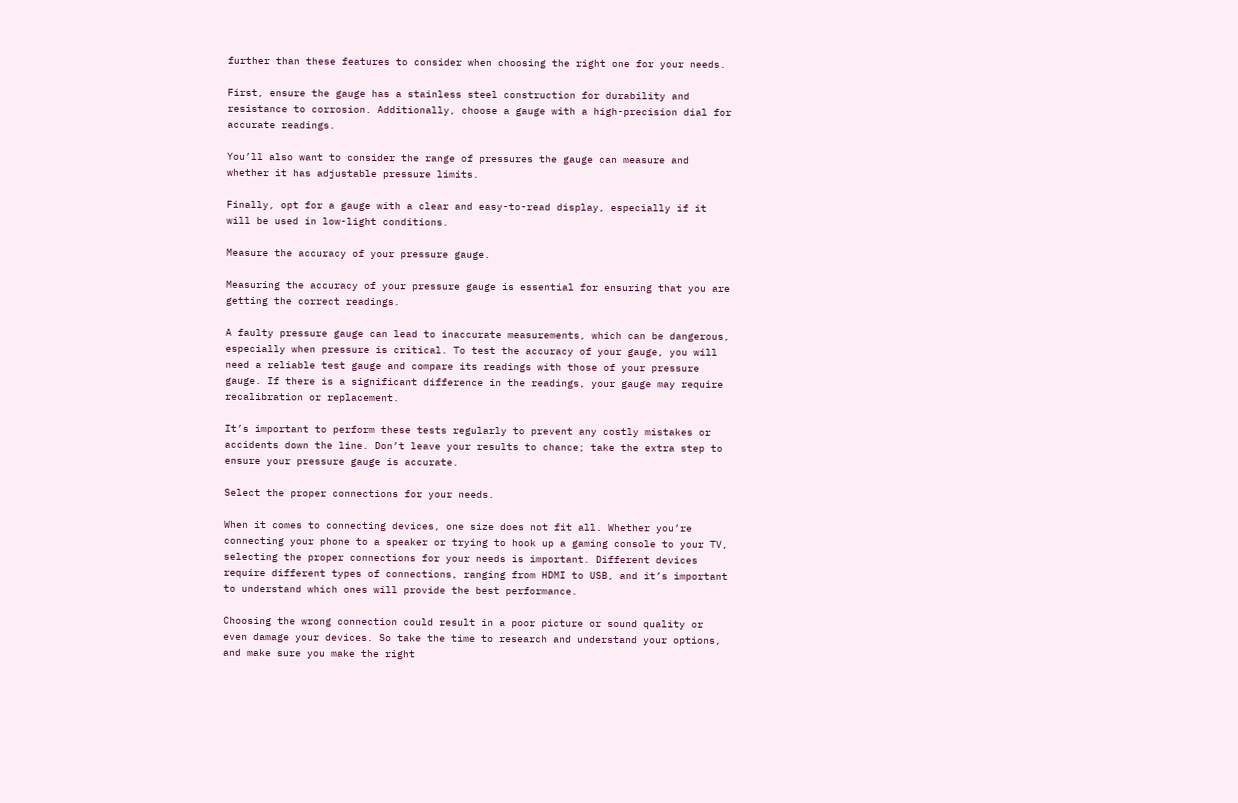further than these features to consider when choosing the right one for your needs.

First, ensure the gauge has a stainless steel construction for durability and resistance to corrosion. Additionally, choose a gauge with a high-precision dial for accurate readings.

You’ll also want to consider the range of pressures the gauge can measure and whether it has adjustable pressure limits.

Finally, opt for a gauge with a clear and easy-to-read display, especially if it will be used in low-light conditions.

Measure the accuracy of your pressure gauge.

Measuring the accuracy of your pressure gauge is essential for ensuring that you are getting the correct readings.

A faulty pressure gauge can lead to inaccurate measurements, which can be dangerous, especially when pressure is critical. To test the accuracy of your gauge, you will need a reliable test gauge and compare its readings with those of your pressure gauge. If there is a significant difference in the readings, your gauge may require recalibration or replacement.

It’s important to perform these tests regularly to prevent any costly mistakes or accidents down the line. Don’t leave your results to chance; take the extra step to ensure your pressure gauge is accurate.

Select the proper connections for your needs.

When it comes to connecting devices, one size does not fit all. Whether you’re connecting your phone to a speaker or trying to hook up a gaming console to your TV, selecting the proper connections for your needs is important. Different devices require different types of connections, ranging from HDMI to USB, and it’s important to understand which ones will provide the best performance.

Choosing the wrong connection could result in a poor picture or sound quality or even damage your devices. So take the time to research and understand your options, and make sure you make the right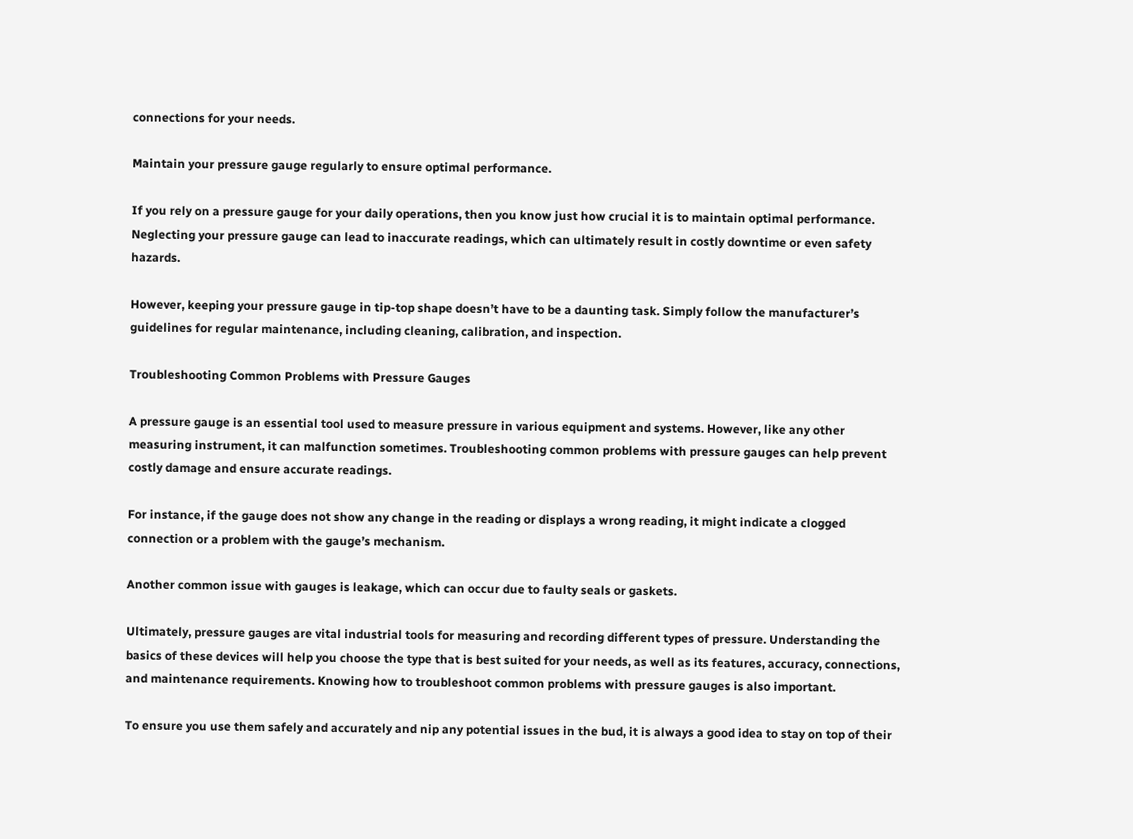connections for your needs.

Maintain your pressure gauge regularly to ensure optimal performance.

If you rely on a pressure gauge for your daily operations, then you know just how crucial it is to maintain optimal performance. Neglecting your pressure gauge can lead to inaccurate readings, which can ultimately result in costly downtime or even safety hazards.

However, keeping your pressure gauge in tip-top shape doesn’t have to be a daunting task. Simply follow the manufacturer’s guidelines for regular maintenance, including cleaning, calibration, and inspection.

Troubleshooting Common Problems with Pressure Gauges

A pressure gauge is an essential tool used to measure pressure in various equipment and systems. However, like any other measuring instrument, it can malfunction sometimes. Troubleshooting common problems with pressure gauges can help prevent costly damage and ensure accurate readings.

For instance, if the gauge does not show any change in the reading or displays a wrong reading, it might indicate a clogged connection or a problem with the gauge’s mechanism.

Another common issue with gauges is leakage, which can occur due to faulty seals or gaskets.

Ultimately, pressure gauges are vital industrial tools for measuring and recording different types of pressure. Understanding the basics of these devices will help you choose the type that is best suited for your needs, as well as its features, accuracy, connections, and maintenance requirements. Knowing how to troubleshoot common problems with pressure gauges is also important.

To ensure you use them safely and accurately and nip any potential issues in the bud, it is always a good idea to stay on top of their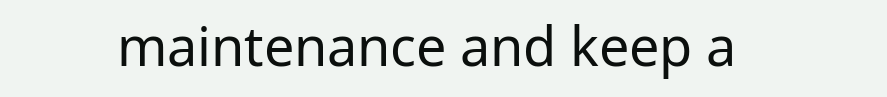maintenance and keep a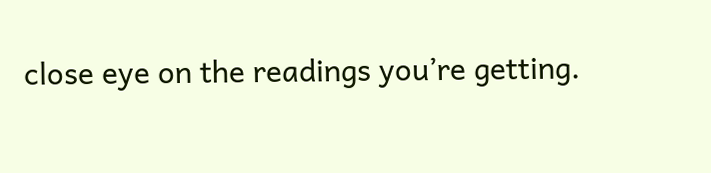close eye on the readings you’re getting.